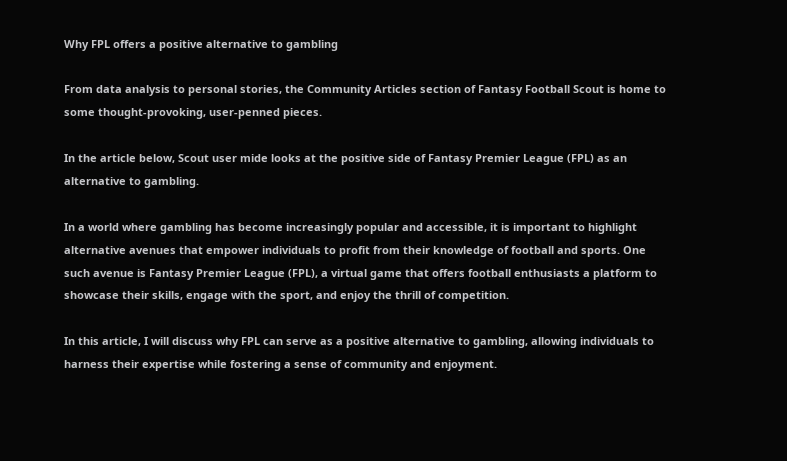Why FPL offers a positive alternative to gambling

From data analysis to personal stories, the Community Articles section of Fantasy Football Scout is home to some thought-provoking, user-penned pieces.

In the article below, Scout user mide looks at the positive side of Fantasy Premier League (FPL) as an alternative to gambling.

In a world where gambling has become increasingly popular and accessible, it is important to highlight alternative avenues that empower individuals to profit from their knowledge of football and sports. One such avenue is Fantasy Premier League (FPL), a virtual game that offers football enthusiasts a platform to showcase their skills, engage with the sport, and enjoy the thrill of competition.

In this article, I will discuss why FPL can serve as a positive alternative to gambling, allowing individuals to harness their expertise while fostering a sense of community and enjoyment.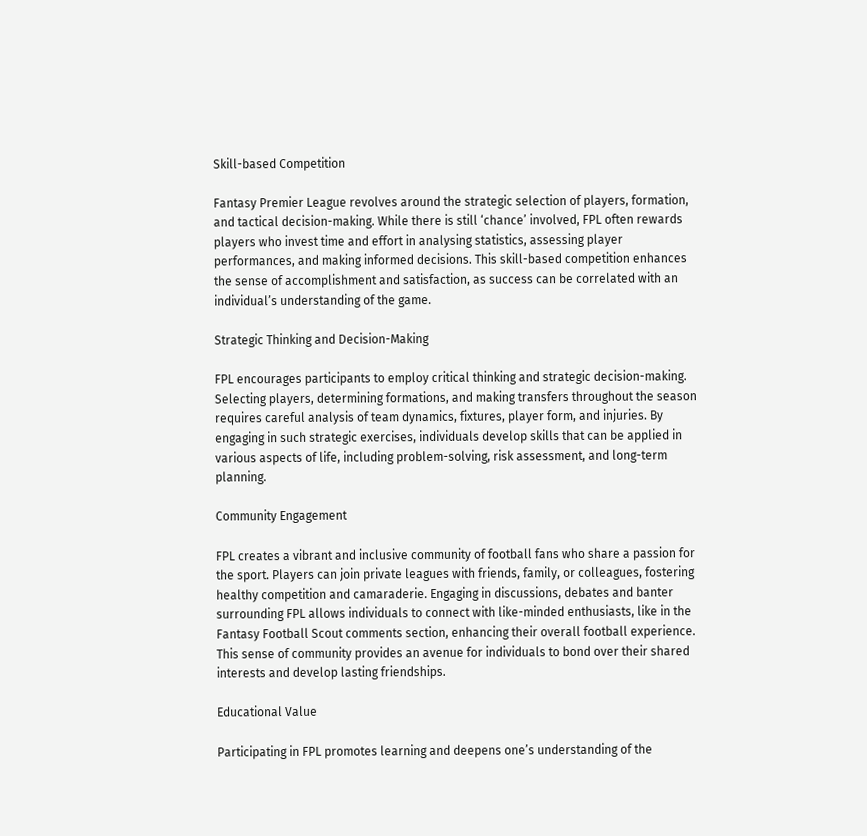Skill-based Competition

Fantasy Premier League revolves around the strategic selection of players, formation, and tactical decision-making. While there is still ‘chance’ involved, FPL often rewards players who invest time and effort in analysing statistics, assessing player performances, and making informed decisions. This skill-based competition enhances the sense of accomplishment and satisfaction, as success can be correlated with an individual’s understanding of the game.

Strategic Thinking and Decision-Making

FPL encourages participants to employ critical thinking and strategic decision-making. Selecting players, determining formations, and making transfers throughout the season requires careful analysis of team dynamics, fixtures, player form, and injuries. By engaging in such strategic exercises, individuals develop skills that can be applied in various aspects of life, including problem-solving, risk assessment, and long-term planning.

Community Engagement

FPL creates a vibrant and inclusive community of football fans who share a passion for the sport. Players can join private leagues with friends, family, or colleagues, fostering healthy competition and camaraderie. Engaging in discussions, debates and banter surrounding FPL allows individuals to connect with like-minded enthusiasts, like in the Fantasy Football Scout comments section, enhancing their overall football experience. This sense of community provides an avenue for individuals to bond over their shared interests and develop lasting friendships.

Educational Value

Participating in FPL promotes learning and deepens one’s understanding of the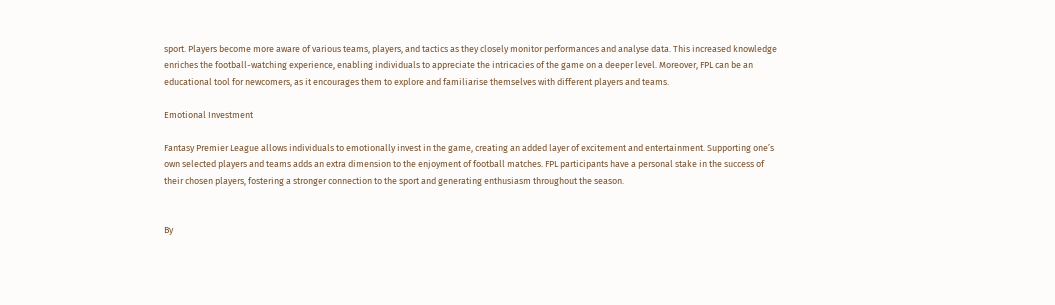sport. Players become more aware of various teams, players, and tactics as they closely monitor performances and analyse data. This increased knowledge enriches the football-watching experience, enabling individuals to appreciate the intricacies of the game on a deeper level. Moreover, FPL can be an educational tool for newcomers, as it encourages them to explore and familiarise themselves with different players and teams.

Emotional Investment

Fantasy Premier League allows individuals to emotionally invest in the game, creating an added layer of excitement and entertainment. Supporting one’s own selected players and teams adds an extra dimension to the enjoyment of football matches. FPL participants have a personal stake in the success of their chosen players, fostering a stronger connection to the sport and generating enthusiasm throughout the season.


By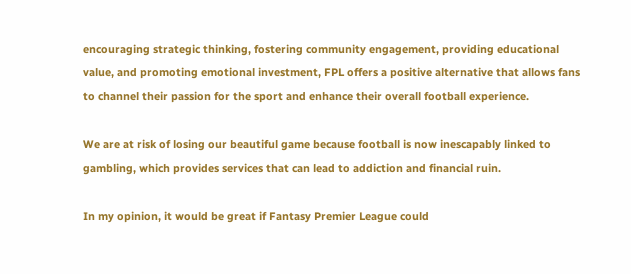encouraging strategic thinking, fostering community engagement, providing educational value, and promoting emotional investment, FPL offers a positive alternative that allows fans to channel their passion for the sport and enhance their overall football experience.

We are at risk of losing our beautiful game because football is now inescapably linked to gambling, which provides services that can lead to addiction and financial ruin.

In my opinion, it would be great if Fantasy Premier League could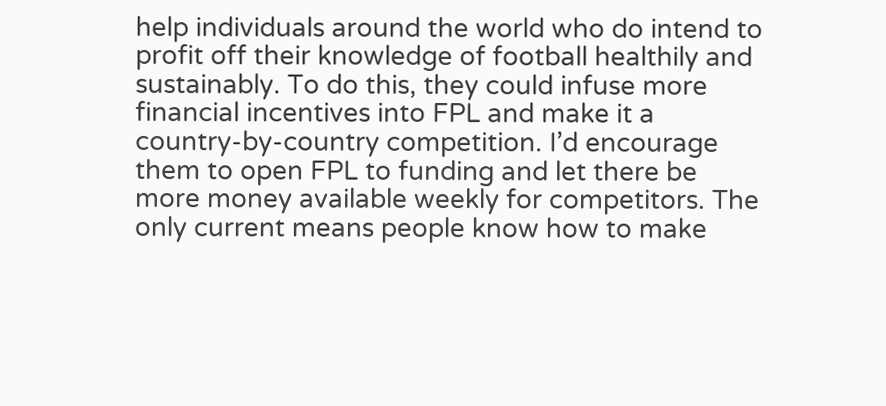help individuals around the world who do intend to profit off their knowledge of football healthily and sustainably. To do this, they could infuse more financial incentives into FPL and make it a country-by-country competition. I’d encourage them to open FPL to funding and let there be more money available weekly for competitors. The only current means people know how to make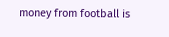money from football is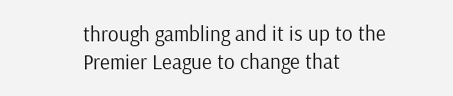through gambling and it is up to the Premier League to change that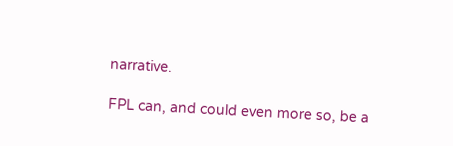narrative.

FPL can, and could even more so, be a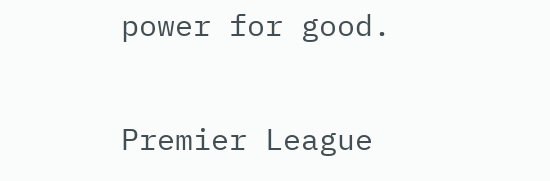power for good.

Premier League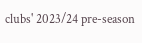clubs' 2023/24 pre-season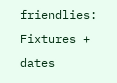friendlies: Fixtures + dates